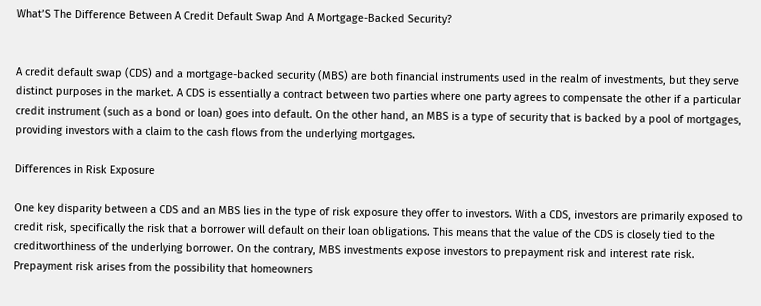What’S The Difference Between A Credit Default Swap And A Mortgage-Backed Security?


A credit default swap (CDS) and a mortgage-backed security (MBS) are both financial instruments used in the realm of investments, but they serve distinct purposes in the market. A CDS is essentially a contract between two parties where one party agrees to compensate the other if a particular credit instrument (such as a bond or loan) goes into default. On the other hand, an MBS is a type of security that is backed by a pool of mortgages, providing investors with a claim to the cash flows from the underlying mortgages.

Differences in Risk Exposure

One key disparity between a CDS and an MBS lies in the type of risk exposure they offer to investors. With a CDS, investors are primarily exposed to credit risk, specifically the risk that a borrower will default on their loan obligations. This means that the value of the CDS is closely tied to the creditworthiness of the underlying borrower. On the contrary, MBS investments expose investors to prepayment risk and interest rate risk. Prepayment risk arises from the possibility that homeowners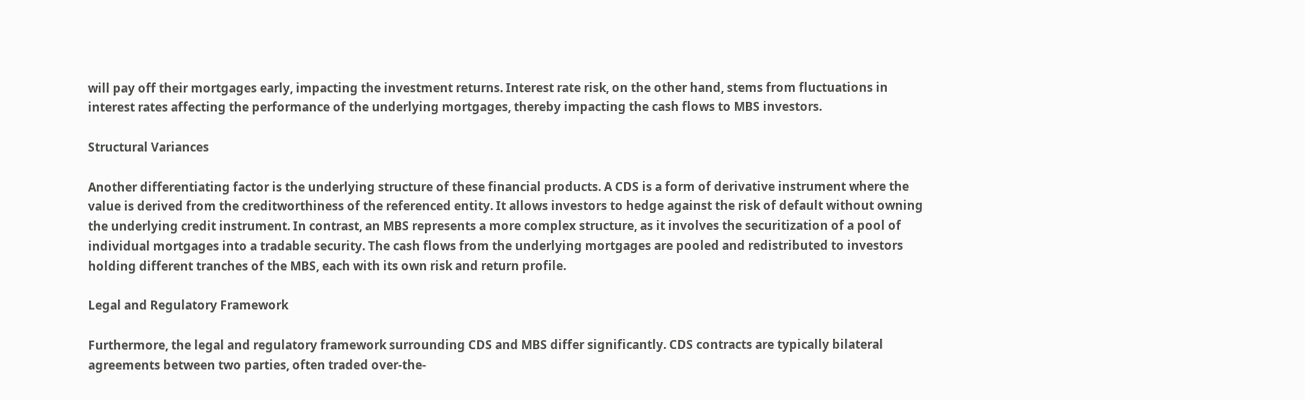will pay off their mortgages early, impacting the investment returns. Interest rate risk, on the other hand, stems from fluctuations in interest rates affecting the performance of the underlying mortgages, thereby impacting the cash flows to MBS investors.

Structural Variances

Another differentiating factor is the underlying structure of these financial products. A CDS is a form of derivative instrument where the value is derived from the creditworthiness of the referenced entity. It allows investors to hedge against the risk of default without owning the underlying credit instrument. In contrast, an MBS represents a more complex structure, as it involves the securitization of a pool of individual mortgages into a tradable security. The cash flows from the underlying mortgages are pooled and redistributed to investors holding different tranches of the MBS, each with its own risk and return profile.

Legal and Regulatory Framework

Furthermore, the legal and regulatory framework surrounding CDS and MBS differ significantly. CDS contracts are typically bilateral agreements between two parties, often traded over-the-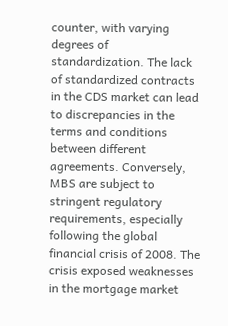counter, with varying degrees of standardization. The lack of standardized contracts in the CDS market can lead to discrepancies in the terms and conditions between different agreements. Conversely, MBS are subject to stringent regulatory requirements, especially following the global financial crisis of 2008. The crisis exposed weaknesses in the mortgage market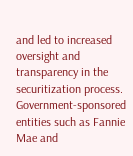and led to increased oversight and transparency in the securitization process. Government-sponsored entities such as Fannie Mae and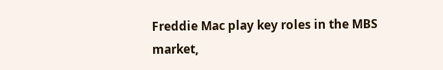Freddie Mac play key roles in the MBS market,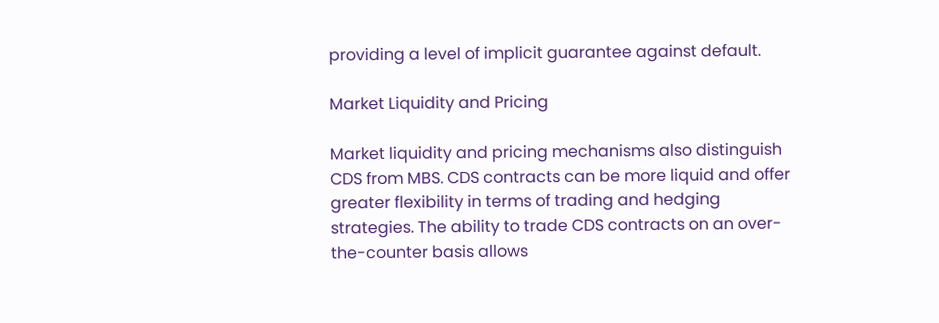providing a level of implicit guarantee against default.

Market Liquidity and Pricing

Market liquidity and pricing mechanisms also distinguish CDS from MBS. CDS contracts can be more liquid and offer greater flexibility in terms of trading and hedging strategies. The ability to trade CDS contracts on an over-the-counter basis allows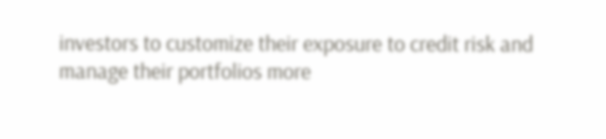investors to customize their exposure to credit risk and manage their portfolios more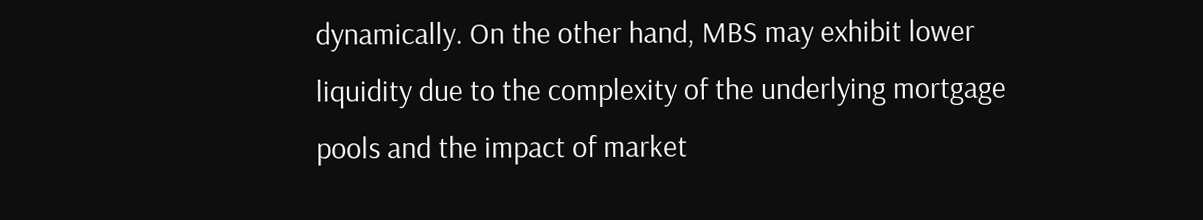dynamically. On the other hand, MBS may exhibit lower liquidity due to the complexity of the underlying mortgage pools and the impact of market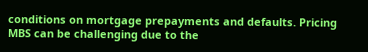conditions on mortgage prepayments and defaults. Pricing MBS can be challenging due to the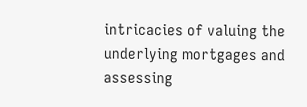intricacies of valuing the underlying mortgages and assessing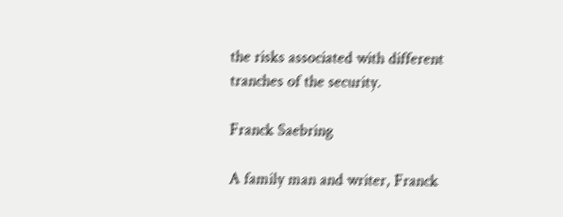the risks associated with different tranches of the security.

Franck Saebring

A family man and writer, Franck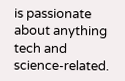is passionate about anything tech and science-related.